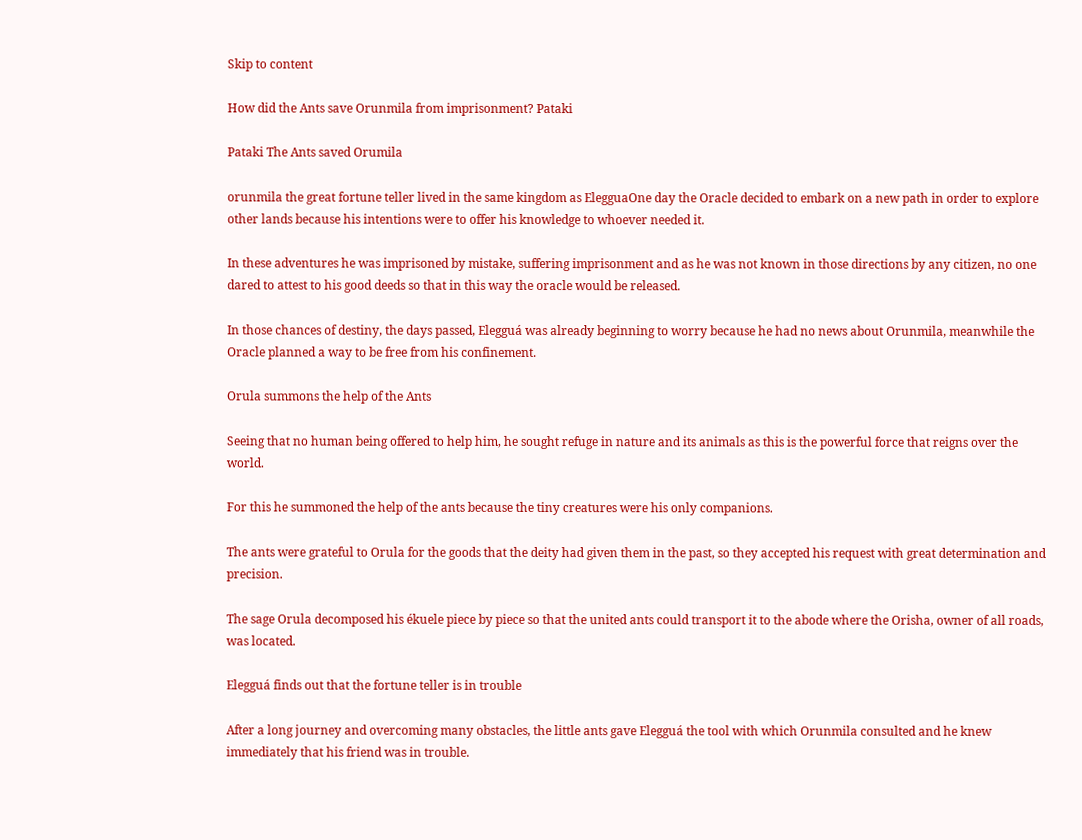Skip to content

How did the Ants save Orunmila from imprisonment? Pataki

Pataki The Ants saved Orumila

orunmila the great fortune teller lived in the same kingdom as ElegguaOne day the Oracle decided to embark on a new path in order to explore other lands because his intentions were to offer his knowledge to whoever needed it.

In these adventures he was imprisoned by mistake, suffering imprisonment and as he was not known in those directions by any citizen, no one dared to attest to his good deeds so that in this way the oracle would be released.

In those chances of destiny, the days passed, Elegguá was already beginning to worry because he had no news about Orunmila, meanwhile the Oracle planned a way to be free from his confinement.

Orula summons the help of the Ants

Seeing that no human being offered to help him, he sought refuge in nature and its animals as this is the powerful force that reigns over the world.

For this he summoned the help of the ants because the tiny creatures were his only companions.

The ants were grateful to Orula for the goods that the deity had given them in the past, so they accepted his request with great determination and precision.

The sage Orula decomposed his ékuele piece by piece so that the united ants could transport it to the abode where the Orisha, owner of all roads, was located.

Elegguá finds out that the fortune teller is in trouble

After a long journey and overcoming many obstacles, the little ants gave Elegguá the tool with which Orunmila consulted and he knew immediately that his friend was in trouble.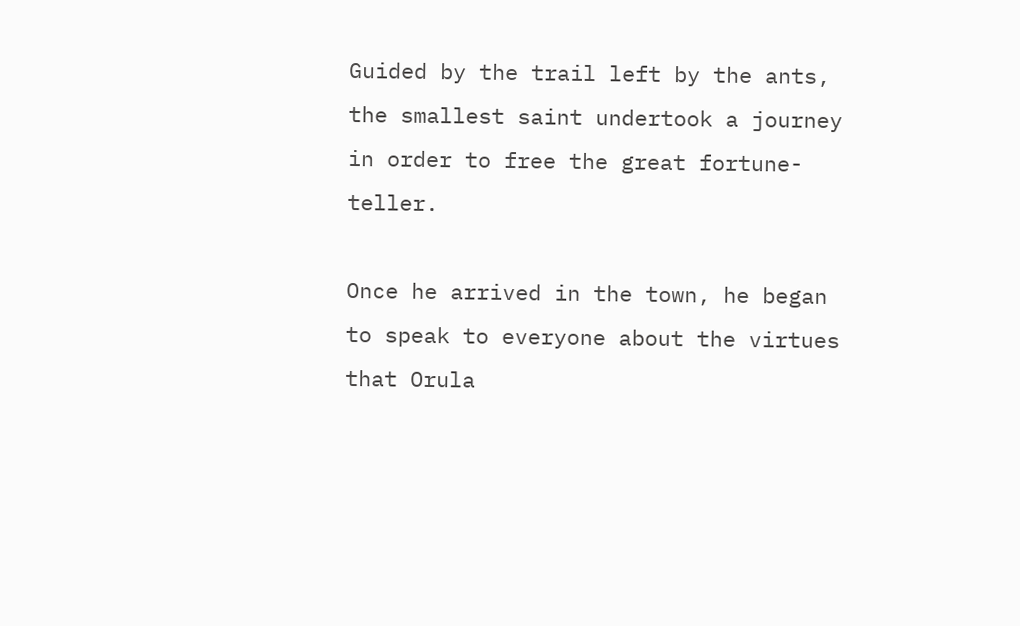Guided by the trail left by the ants, the smallest saint undertook a journey in order to free the great fortune-teller.

Once he arrived in the town, he began to speak to everyone about the virtues that Orula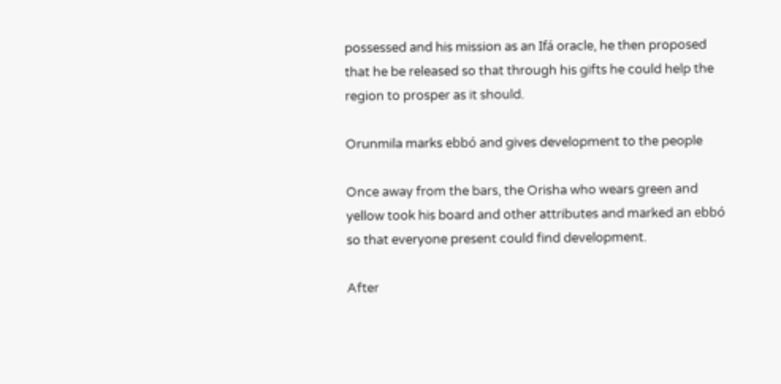possessed and his mission as an Ifá oracle, he then proposed that he be released so that through his gifts he could help the region to prosper as it should.

Orunmila marks ebbó and gives development to the people

Once away from the bars, the Orisha who wears green and yellow took his board and other attributes and marked an ebbó so that everyone present could find development.

After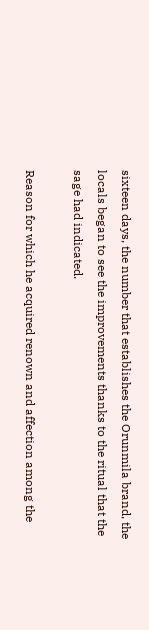sixteen days, the number that establishes the Orunmila brand, the locals began to see the improvements thanks to the ritual that the sage had indicated.

Reason for which he acquired renown and affection among the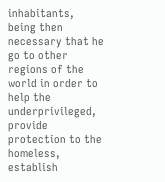inhabitants, being then necessary that he go to other regions of the world in order to help the underprivileged, provide protection to the homeless, establish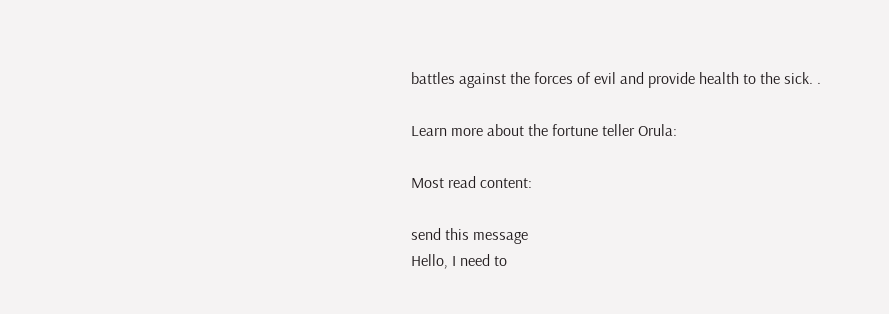battles against the forces of evil and provide health to the sick. .

Learn more about the fortune teller Orula:

Most read content:

send this message
Hello, I need to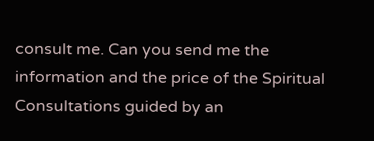consult me. Can you send me the information and the price of the Spiritual Consultations guided by an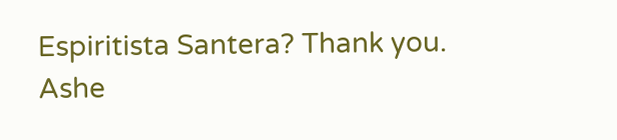Espiritista Santera? Thank you. Ashe